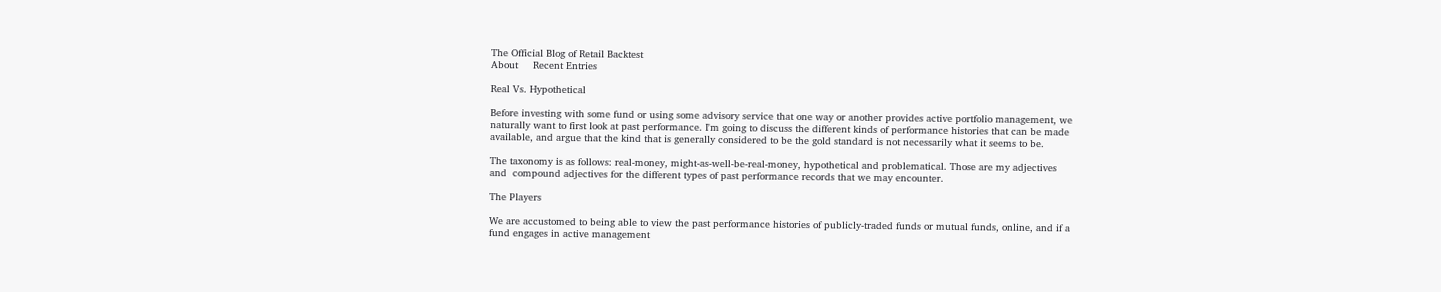The Official Blog of Retail Backtest
About     Recent Entries

Real Vs. Hypothetical

Before investing with some fund or using some advisory service that one way or another provides active portfolio management, we naturally want to first look at past performance. I'm going to discuss the different kinds of performance histories that can be made available, and argue that the kind that is generally considered to be the gold standard is not necessarily what it seems to be.

The taxonomy is as follows: real-money, might-as-well-be-real-money, hypothetical and problematical. Those are my adjectives and  compound adjectives for the different types of past performance records that we may encounter.

The Players

We are accustomed to being able to view the past performance histories of publicly-traded funds or mutual funds, online, and if a fund engages in active management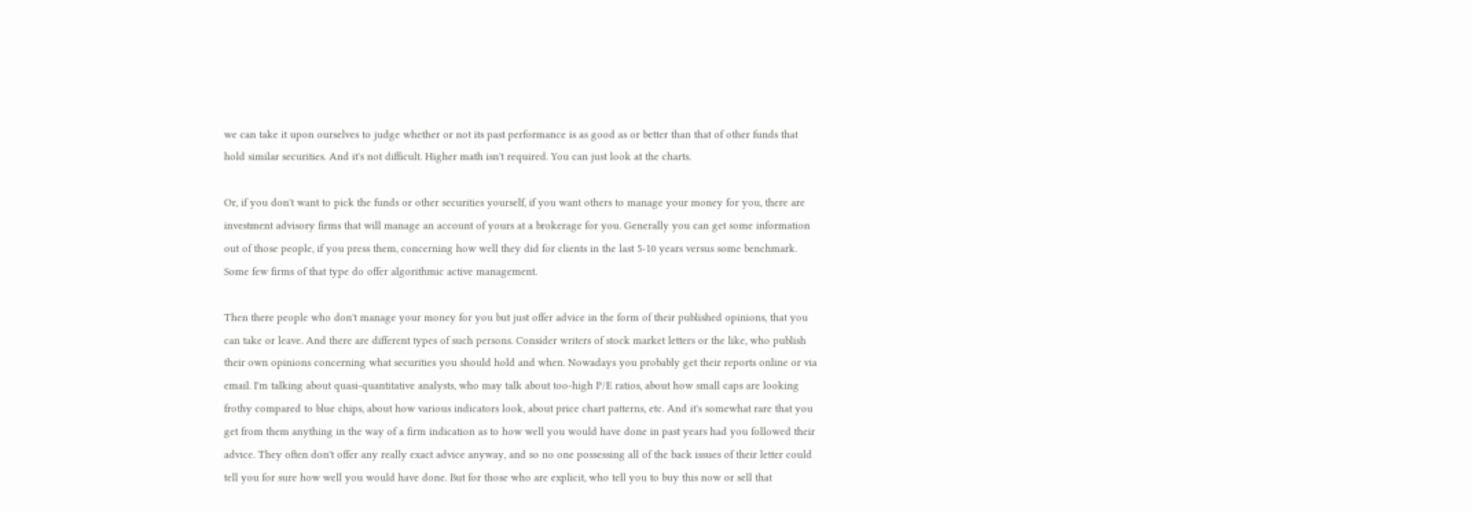we can take it upon ourselves to judge whether or not its past performance is as good as or better than that of other funds that hold similar securities. And it's not difficult. Higher math isn't required. You can just look at the charts.

Or, if you don't want to pick the funds or other securities yourself, if you want others to manage your money for you, there are investment advisory firms that will manage an account of yours at a brokerage for you. Generally you can get some information out of those people, if you press them, concerning how well they did for clients in the last 5-10 years versus some benchmark. Some few firms of that type do offer algorithmic active management.

Then there people who don't manage your money for you but just offer advice in the form of their published opinions, that you can take or leave. And there are different types of such persons. Consider writers of stock market letters or the like, who publish their own opinions concerning what securities you should hold and when. Nowadays you probably get their reports online or via email. I'm talking about quasi-quantitative analysts, who may talk about too-high P/E ratios, about how small caps are looking frothy compared to blue chips, about how various indicators look, about price chart patterns, etc. And it's somewhat rare that you get from them anything in the way of a firm indication as to how well you would have done in past years had you followed their advice. They often don't offer any really exact advice anyway, and so no one possessing all of the back issues of their letter could tell you for sure how well you would have done. But for those who are explicit, who tell you to buy this now or sell that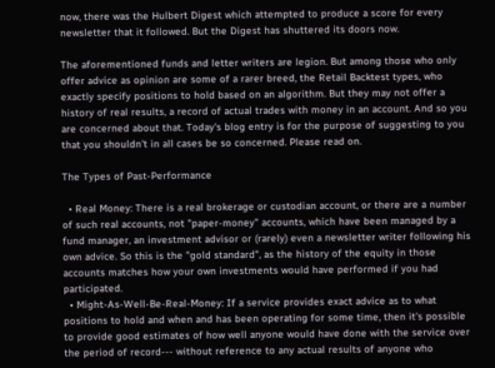now, there was the Hulbert Digest which attempted to produce a score for every newsletter that it followed. But the Digest has shuttered its doors now.

The aforementioned funds and letter writers are legion. But among those who only offer advice as opinion are some of a rarer breed, the Retail Backtest types, who exactly specify positions to hold based on an algorithm. But they may not offer a history of real results, a record of actual trades with money in an account. And so you are concerned about that. Today's blog entry is for the purpose of suggesting to you that you shouldn't in all cases be so concerned. Please read on.

The Types of Past-Performance

  • Real Money: There is a real brokerage or custodian account, or there are a number of such real accounts, not "paper-money" accounts, which have been managed by a fund manager, an investment advisor or (rarely) even a newsletter writer following his own advice. So this is the "gold standard", as the history of the equity in those accounts matches how your own investments would have performed if you had participated.
  • Might-As-Well-Be-Real-Money: If a service provides exact advice as to what positions to hold and when and has been operating for some time, then it's possible to provide good estimates of how well anyone would have done with the service over the period of record--- without reference to any actual results of anyone who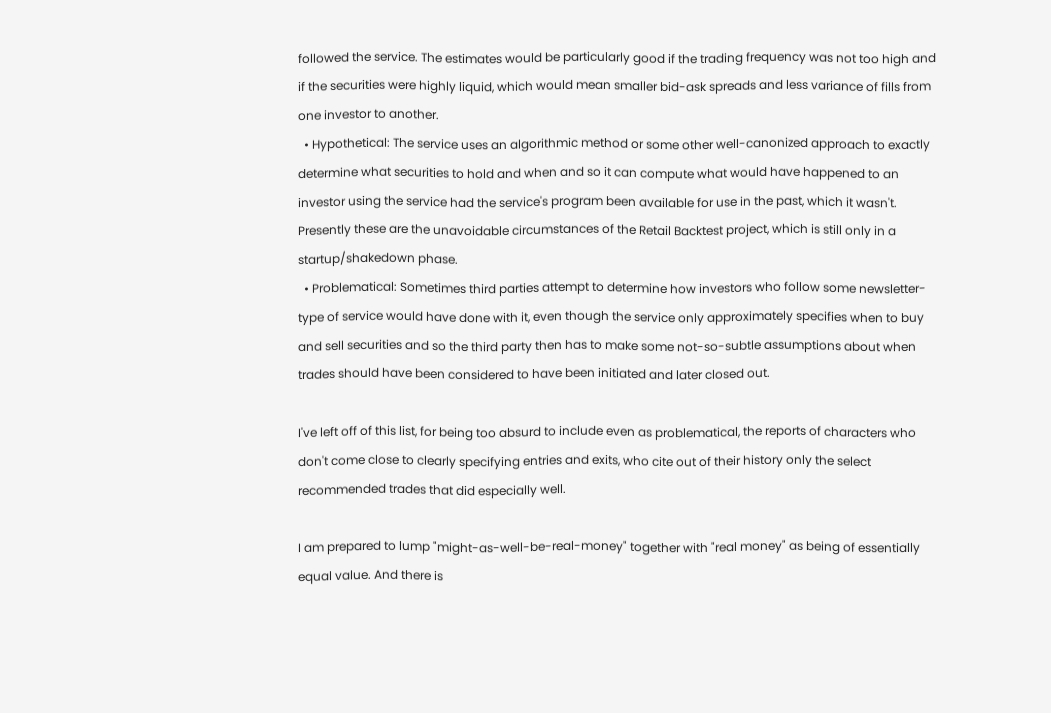followed the service. The estimates would be particularly good if the trading frequency was not too high and if the securities were highly liquid, which would mean smaller bid-ask spreads and less variance of fills from one investor to another.
  • Hypothetical: The service uses an algorithmic method or some other well-canonized approach to exactly determine what securities to hold and when and so it can compute what would have happened to an investor using the service had the service's program been available for use in the past, which it wasn't. Presently these are the unavoidable circumstances of the Retail Backtest project, which is still only in a startup/shakedown phase.
  • Problematical: Sometimes third parties attempt to determine how investors who follow some newsletter-type of service would have done with it, even though the service only approximately specifies when to buy and sell securities and so the third party then has to make some not-so-subtle assumptions about when trades should have been considered to have been initiated and later closed out.

I've left off of this list, for being too absurd to include even as problematical, the reports of characters who don't come close to clearly specifying entries and exits, who cite out of their history only the select recommended trades that did especially well.

I am prepared to lump "might-as-well-be-real-money" together with "real money" as being of essentially equal value. And there is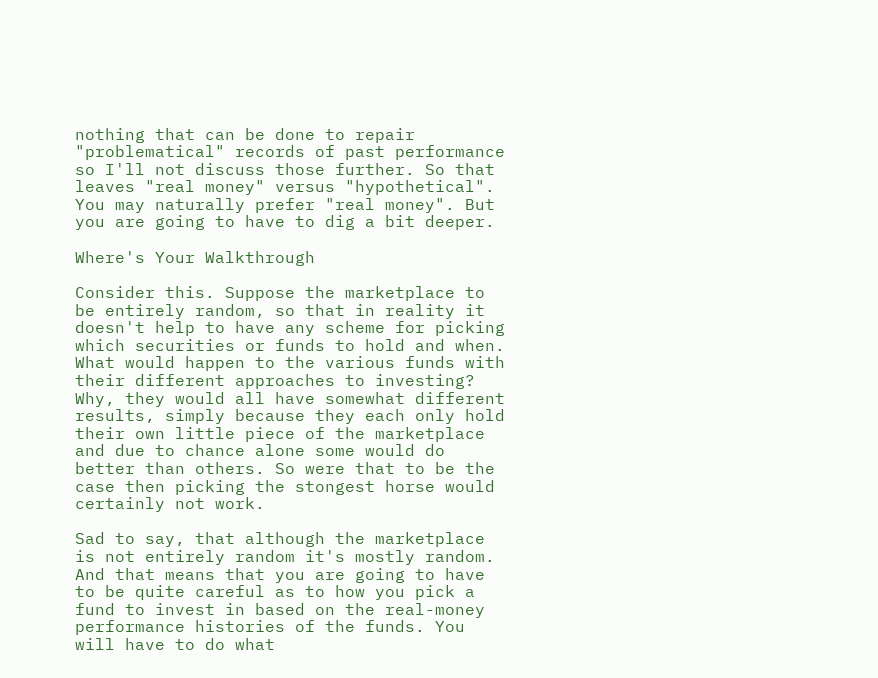nothing that can be done to repair "problematical" records of past performance so I'll not discuss those further. So that leaves "real money" versus "hypothetical". You may naturally prefer "real money". But you are going to have to dig a bit deeper.

Where's Your Walkthrough

Consider this. Suppose the marketplace to be entirely random, so that in reality it doesn't help to have any scheme for picking which securities or funds to hold and when. What would happen to the various funds with their different approaches to investing? Why, they would all have somewhat different results, simply because they each only hold their own little piece of the marketplace and due to chance alone some would do better than others. So were that to be the case then picking the stongest horse would certainly not work.

Sad to say, that although the marketplace is not entirely random it's mostly random. And that means that you are going to have to be quite careful as to how you pick a fund to invest in based on the real-money performance histories of the funds. You will have to do what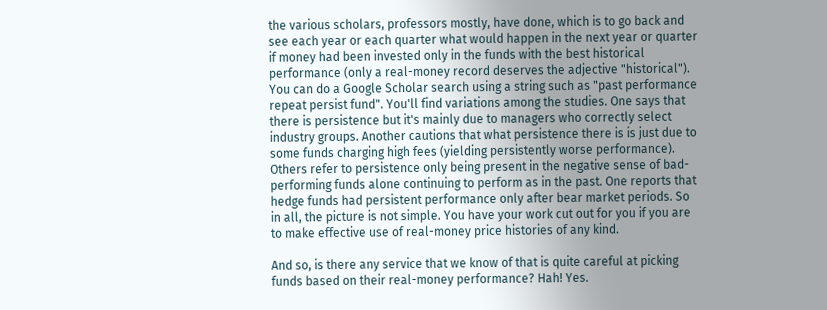the various scholars, professors mostly, have done, which is to go back and see each year or each quarter what would happen in the next year or quarter if money had been invested only in the funds with the best historical performance (only a real-money record deserves the adjective "historical"). You can do a Google Scholar search using a string such as "past performance repeat persist fund". You'll find variations among the studies. One says that there is persistence but it's mainly due to managers who correctly select industry groups. Another cautions that what persistence there is is just due to some funds charging high fees (yielding persistently worse performance). Others refer to persistence only being present in the negative sense of bad-performing funds alone continuing to perform as in the past. One reports that hedge funds had persistent performance only after bear market periods. So in all, the picture is not simple. You have your work cut out for you if you are to make effective use of real-money price histories of any kind.

And so, is there any service that we know of that is quite careful at picking funds based on their real-money performance? Hah! Yes.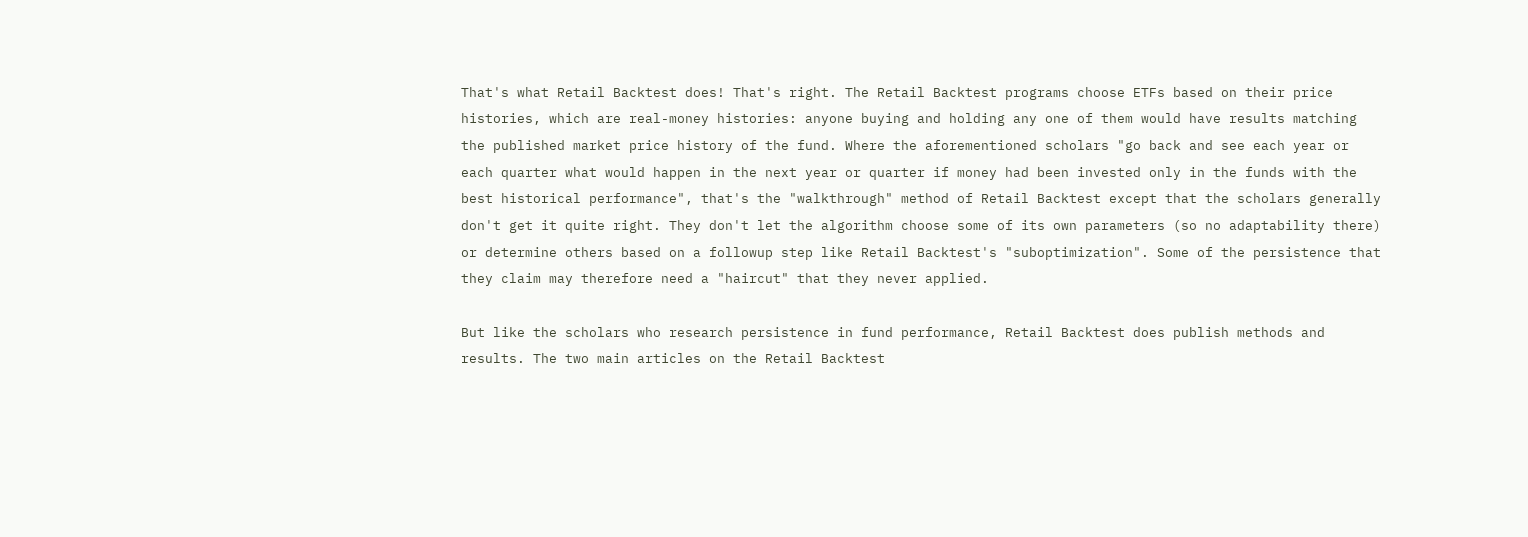That's what Retail Backtest does! That's right. The Retail Backtest programs choose ETFs based on their price histories, which are real-money histories: anyone buying and holding any one of them would have results matching the published market price history of the fund. Where the aforementioned scholars "go back and see each year or each quarter what would happen in the next year or quarter if money had been invested only in the funds with the best historical performance", that's the "walkthrough" method of Retail Backtest except that the scholars generally don't get it quite right. They don't let the algorithm choose some of its own parameters (so no adaptability there) or determine others based on a followup step like Retail Backtest's "suboptimization". Some of the persistence that they claim may therefore need a "haircut" that they never applied.

But like the scholars who research persistence in fund performance, Retail Backtest does publish methods and results. The two main articles on the Retail Backtest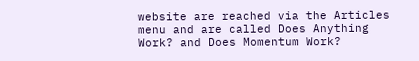website are reached via the Articles menu and are called Does Anything Work? and Does Momentum Work?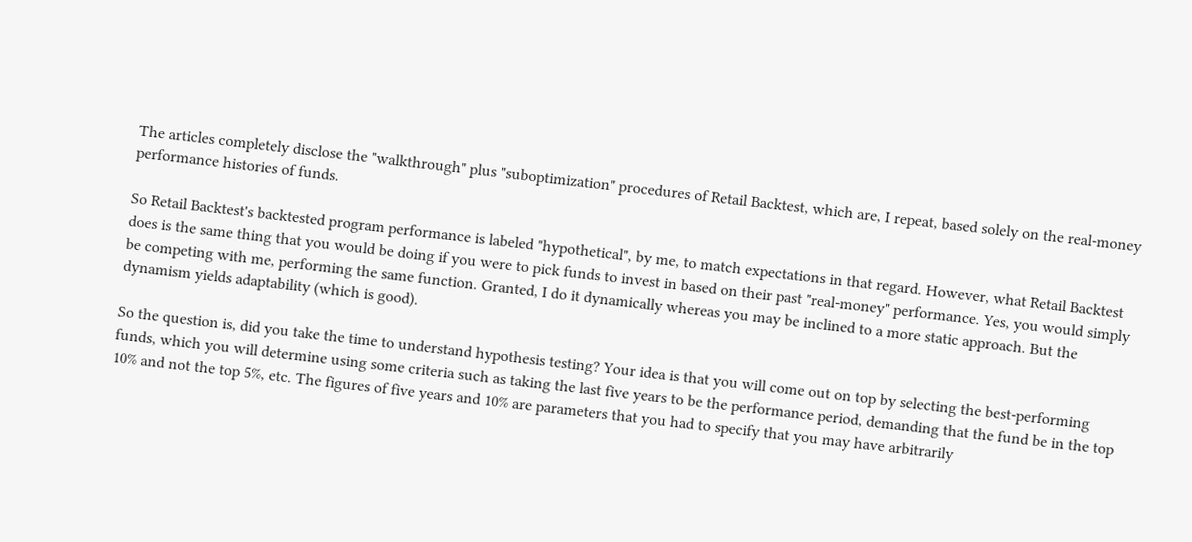The articles completely disclose the "walkthrough" plus "suboptimization" procedures of Retail Backtest, which are, I repeat, based solely on the real-money performance histories of funds.

So Retail Backtest's backtested program performance is labeled "hypothetical", by me, to match expectations in that regard. However, what Retail Backtest does is the same thing that you would be doing if you were to pick funds to invest in based on their past "real-money" performance. Yes, you would simply be competing with me, performing the same function. Granted, I do it dynamically whereas you may be inclined to a more static approach. But the dynamism yields adaptability (which is good).

So the question is, did you take the time to understand hypothesis testing? Your idea is that you will come out on top by selecting the best-performing funds, which you will determine using some criteria such as taking the last five years to be the performance period, demanding that the fund be in the top 10% and not the top 5%, etc. The figures of five years and 10% are parameters that you had to specify that you may have arbitrarily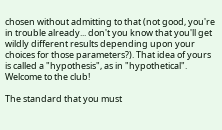chosen without admitting to that (not good, you're in trouble already... don't you know that you'll get wildly different results depending upon your choices for those parameters?). That idea of yours is called a "hypothesis", as in "hypothetical". Welcome to the club!

The standard that you must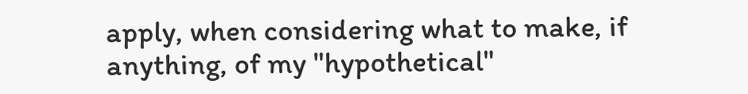apply, when considering what to make, if anything, of my "hypothetical"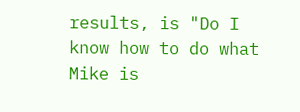results, is "Do I know how to do what Mike is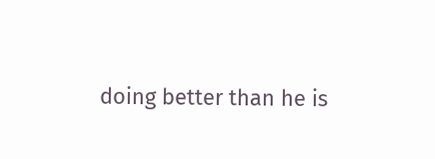doing better than he is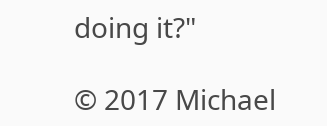doing it?"

© 2017 Michael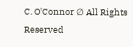C. O'Connor ∅ All Rights Reserved